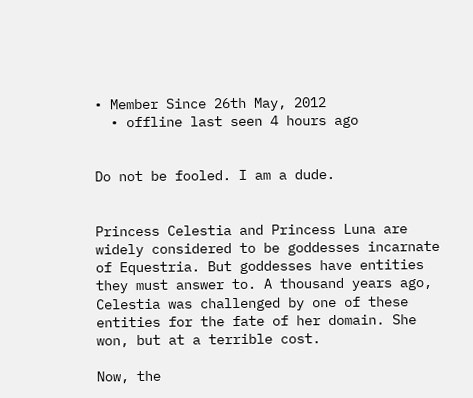• Member Since 26th May, 2012
  • offline last seen 4 hours ago


Do not be fooled. I am a dude.


Princess Celestia and Princess Luna are widely considered to be goddesses incarnate of Equestria. But goddesses have entities they must answer to. A thousand years ago, Celestia was challenged by one of these entities for the fate of her domain. She won, but at a terrible cost.

Now, the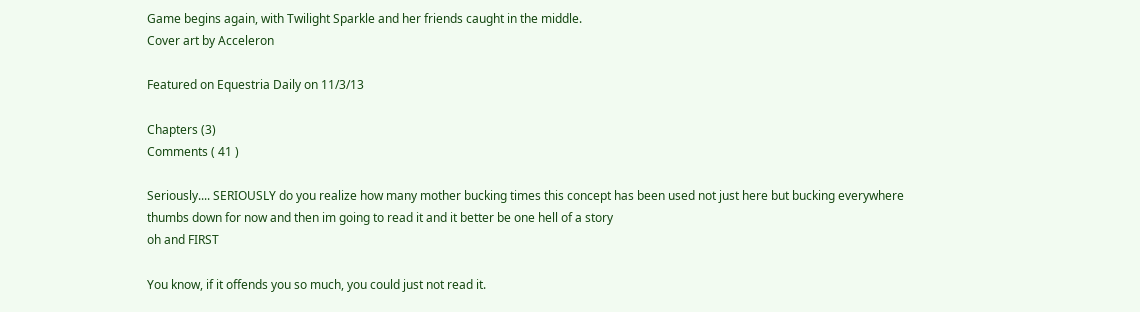Game begins again, with Twilight Sparkle and her friends caught in the middle.
Cover art by Acceleron

Featured on Equestria Daily on 11/3/13

Chapters (3)
Comments ( 41 )

Seriously.... SERIOUSLY do you realize how many mother bucking times this concept has been used not just here but bucking everywhere
thumbs down for now and then im going to read it and it better be one hell of a story
oh and FIRST

You know, if it offends you so much, you could just not read it.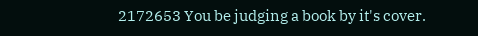2172653 You be judging a book by it's cover.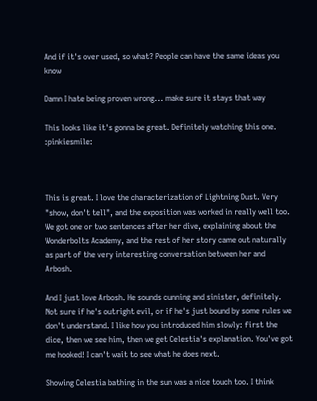And if it's over used, so what? People can have the same ideas you know

Damn I hate being proven wrong... make sure it stays that way

This looks like it's gonna be great. Definitely watching this one. :pinkiesmile:



This is great. I love the characterization of Lightning Dust. Very "show, don't tell", and the exposition was worked in really well too. We got one or two sentences after her dive, explaining about the Wonderbolts Academy, and the rest of her story came out naturally as part of the very interesting conversation between her and Arbosh.

And I just love Arbosh. He sounds cunning and sinister, definitely. Not sure if he's outright evil, or if he's just bound by some rules we don't understand. I like how you introduced him slowly: first the dice, then we see him, then we get Celestia's explanation. You've got me hooked! I can't wait to see what he does next.

Showing Celestia bathing in the sun was a nice touch too. I think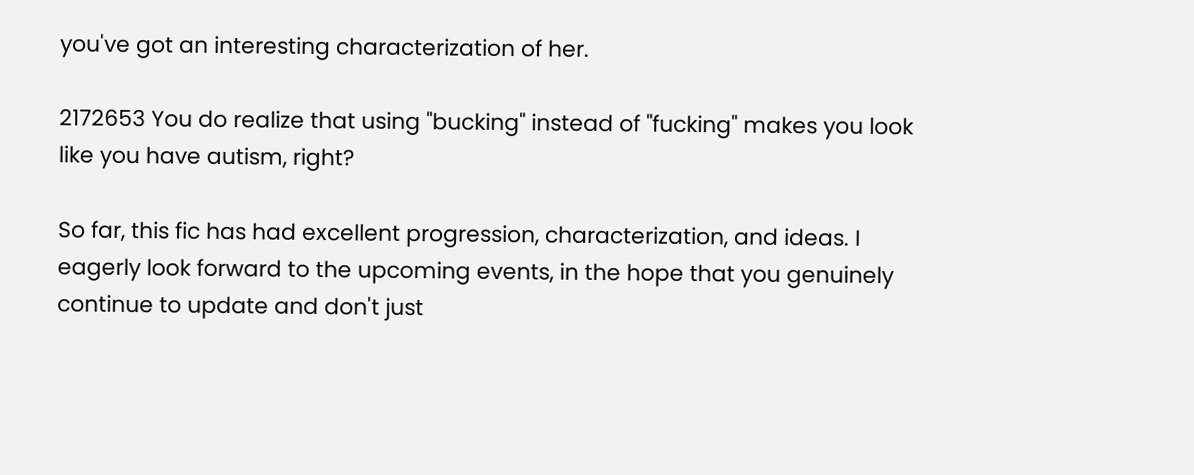you've got an interesting characterization of her.

2172653 You do realize that using "bucking" instead of "fucking" makes you look like you have autism, right?

So far, this fic has had excellent progression, characterization, and ideas. I eagerly look forward to the upcoming events, in the hope that you genuinely continue to update and don't just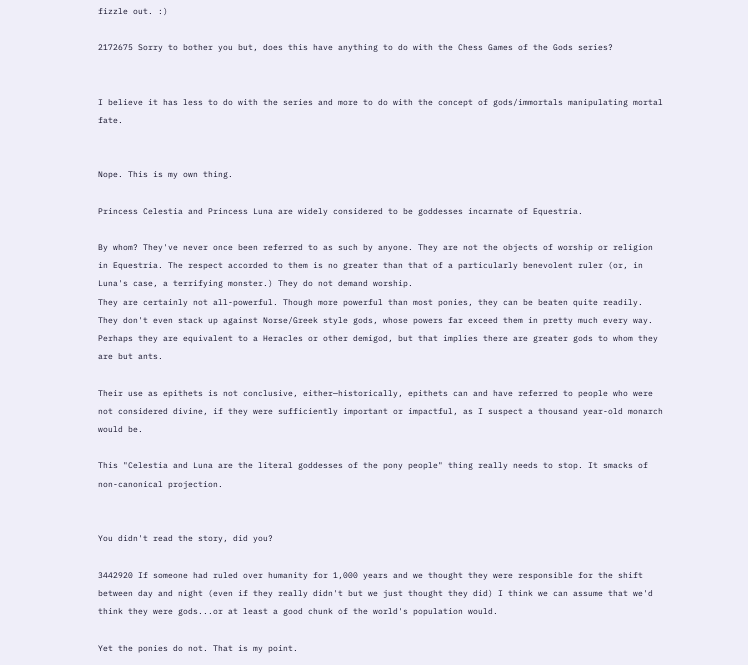fizzle out. :)

2172675 Sorry to bother you but, does this have anything to do with the Chess Games of the Gods series?


I believe it has less to do with the series and more to do with the concept of gods/immortals manipulating mortal fate.


Nope. This is my own thing.

Princess Celestia and Princess Luna are widely considered to be goddesses incarnate of Equestria.

By whom? They've never once been referred to as such by anyone. They are not the objects of worship or religion in Equestria. The respect accorded to them is no greater than that of a particularly benevolent ruler (or, in Luna's case, a terrifying monster.) They do not demand worship.
They are certainly not all-powerful. Though more powerful than most ponies, they can be beaten quite readily. They don't even stack up against Norse/Greek style gods, whose powers far exceed them in pretty much every way. Perhaps they are equivalent to a Heracles or other demigod, but that implies there are greater gods to whom they are but ants.

Their use as epithets is not conclusive, either—historically, epithets can and have referred to people who were not considered divine, if they were sufficiently important or impactful, as I suspect a thousand year-old monarch would be.

This "Celestia and Luna are the literal goddesses of the pony people" thing really needs to stop. It smacks of non-canonical projection.


You didn't read the story, did you?

3442920 If someone had ruled over humanity for 1,000 years and we thought they were responsible for the shift between day and night (even if they really didn't but we just thought they did) I think we can assume that we'd think they were gods...or at least a good chunk of the world's population would.

Yet the ponies do not. That is my point.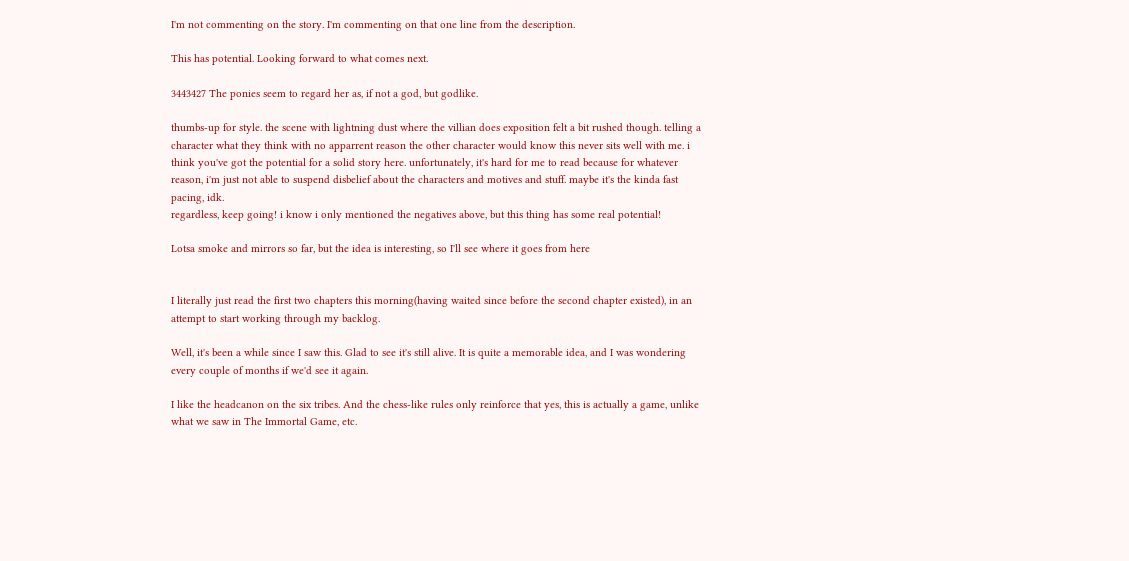I'm not commenting on the story. I'm commenting on that one line from the description.

This has potential. Looking forward to what comes next.

3443427 The ponies seem to regard her as, if not a god, but godlike.

thumbs-up for style. the scene with lightning dust where the villian does exposition felt a bit rushed though. telling a character what they think with no apparrent reason the other character would know this never sits well with me. i think you've got the potential for a solid story here. unfortunately, it's hard for me to read because for whatever reason, i'm just not able to suspend disbelief about the characters and motives and stuff. maybe it's the kinda fast pacing, idk.
regardless, keep going! i know i only mentioned the negatives above, but this thing has some real potential!

Lotsa smoke and mirrors so far, but the idea is interesting, so I'll see where it goes from here


I literally just read the first two chapters this morning(having waited since before the second chapter existed), in an attempt to start working through my backlog.

Well, it's been a while since I saw this. Glad to see it's still alive. It is quite a memorable idea, and I was wondering every couple of months if we'd see it again.

I like the headcanon on the six tribes. And the chess-like rules only reinforce that yes, this is actually a game, unlike what we saw in The Immortal Game, etc.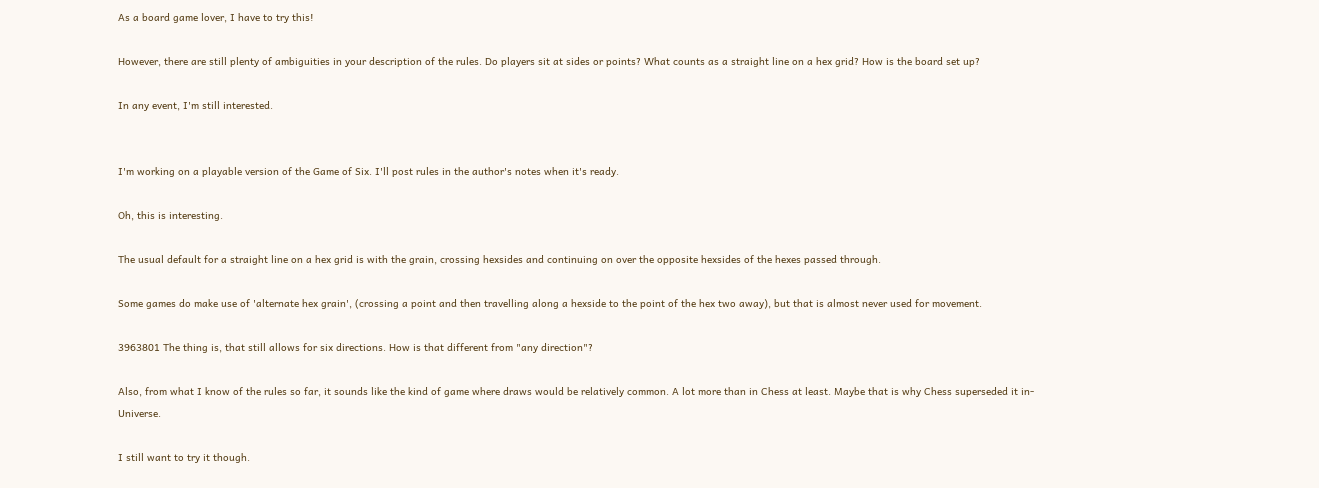As a board game lover, I have to try this!

However, there are still plenty of ambiguities in your description of the rules. Do players sit at sides or points? What counts as a straight line on a hex grid? How is the board set up?

In any event, I'm still interested.


I'm working on a playable version of the Game of Six. I'll post rules in the author's notes when it's ready.

Oh, this is interesting.

The usual default for a straight line on a hex grid is with the grain, crossing hexsides and continuing on over the opposite hexsides of the hexes passed through.

Some games do make use of 'alternate hex grain', (crossing a point and then travelling along a hexside to the point of the hex two away), but that is almost never used for movement.

3963801 The thing is, that still allows for six directions. How is that different from "any direction"?

Also, from what I know of the rules so far, it sounds like the kind of game where draws would be relatively common. A lot more than in Chess at least. Maybe that is why Chess superseded it in-Universe.

I still want to try it though.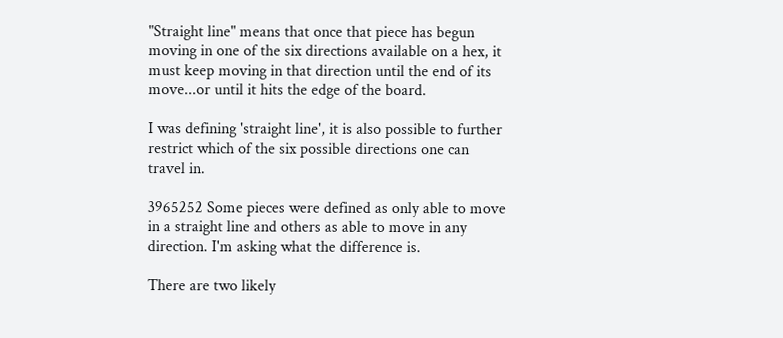"Straight line" means that once that piece has begun moving in one of the six directions available on a hex, it must keep moving in that direction until the end of its move...or until it hits the edge of the board.

I was defining 'straight line', it is also possible to further restrict which of the six possible directions one can travel in.

3965252 Some pieces were defined as only able to move in a straight line and others as able to move in any direction. I'm asking what the difference is.

There are two likely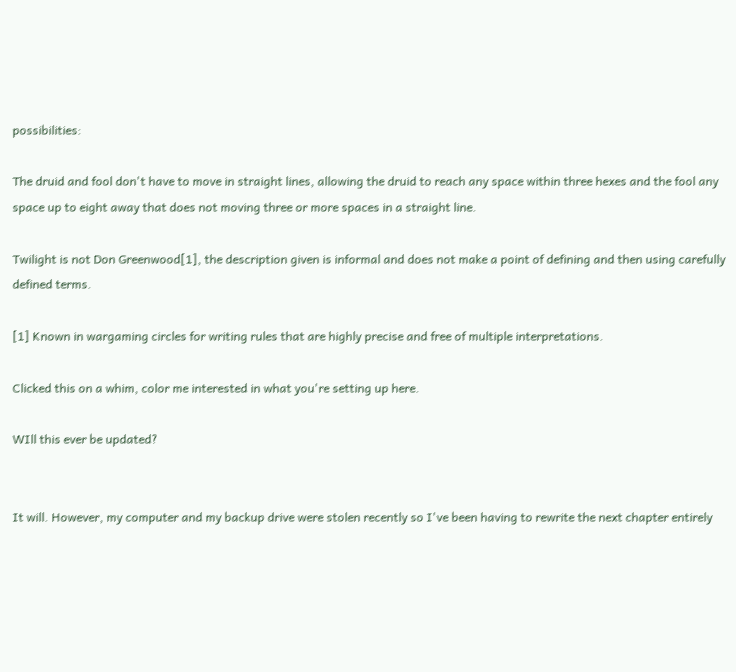possibilities:

The druid and fool don't have to move in straight lines, allowing the druid to reach any space within three hexes and the fool any space up to eight away that does not moving three or more spaces in a straight line.

Twilight is not Don Greenwood[1], the description given is informal and does not make a point of defining and then using carefully defined terms.

[1] Known in wargaming circles for writing rules that are highly precise and free of multiple interpretations.

Clicked this on a whim, color me interested in what you're setting up here.

WIll this ever be updated?


It will. However, my computer and my backup drive were stolen recently so I've been having to rewrite the next chapter entirely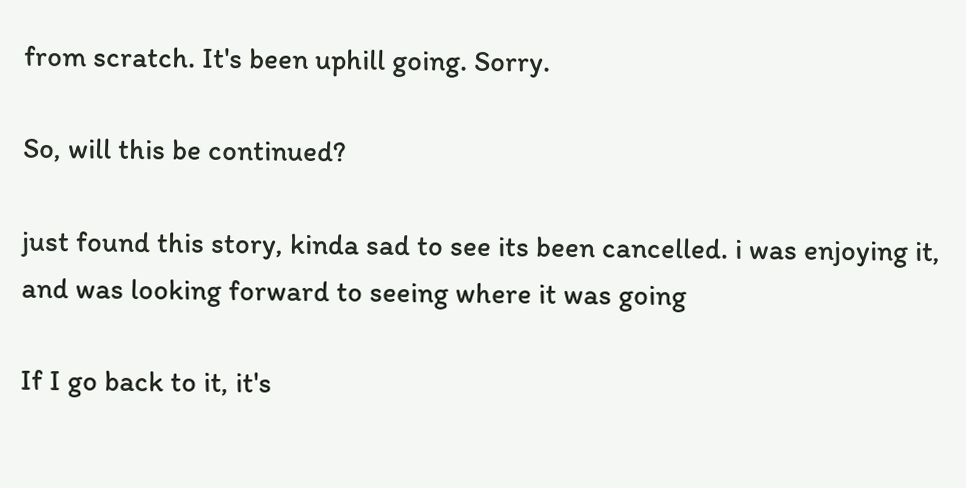from scratch. It's been uphill going. Sorry.

So, will this be continued?

just found this story, kinda sad to see its been cancelled. i was enjoying it, and was looking forward to seeing where it was going

If I go back to it, it's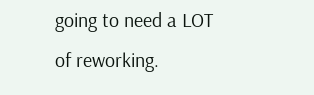going to need a LOT of reworking.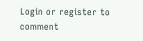Login or register to comment